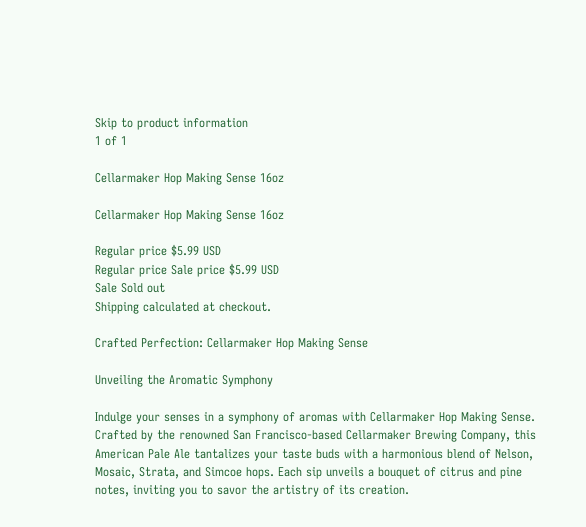Skip to product information
1 of 1

Cellarmaker Hop Making Sense 16oz

Cellarmaker Hop Making Sense 16oz

Regular price $5.99 USD
Regular price Sale price $5.99 USD
Sale Sold out
Shipping calculated at checkout.

Crafted Perfection: Cellarmaker Hop Making Sense

Unveiling the Aromatic Symphony

Indulge your senses in a symphony of aromas with Cellarmaker Hop Making Sense. Crafted by the renowned San Francisco-based Cellarmaker Brewing Company, this American Pale Ale tantalizes your taste buds with a harmonious blend of Nelson, Mosaic, Strata, and Simcoe hops. Each sip unveils a bouquet of citrus and pine notes, inviting you to savor the artistry of its creation.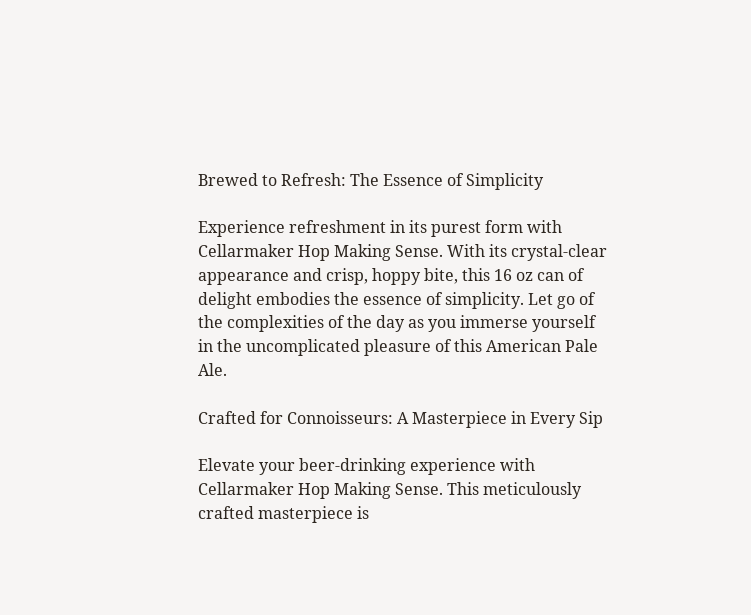Brewed to Refresh: The Essence of Simplicity

Experience refreshment in its purest form with Cellarmaker Hop Making Sense. With its crystal-clear appearance and crisp, hoppy bite, this 16 oz can of delight embodies the essence of simplicity. Let go of the complexities of the day as you immerse yourself in the uncomplicated pleasure of this American Pale Ale.

Crafted for Connoisseurs: A Masterpiece in Every Sip

Elevate your beer-drinking experience with Cellarmaker Hop Making Sense. This meticulously crafted masterpiece is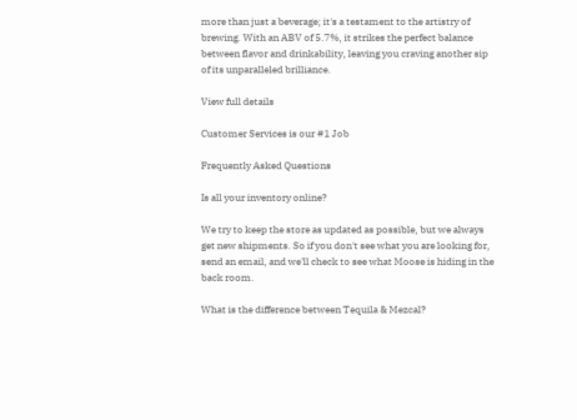more than just a beverage; it's a testament to the artistry of brewing. With an ABV of 5.7%, it strikes the perfect balance between flavor and drinkability, leaving you craving another sip of its unparalleled brilliance.

View full details

Customer Services is our #1 Job

Frequently Asked Questions

Is all your inventory online?

We try to keep the store as updated as possible, but we always get new shipments. So if you don't see what you are looking for, send an email, and we'll check to see what Moose is hiding in the back room.

What is the difference between Tequila & Mezcal?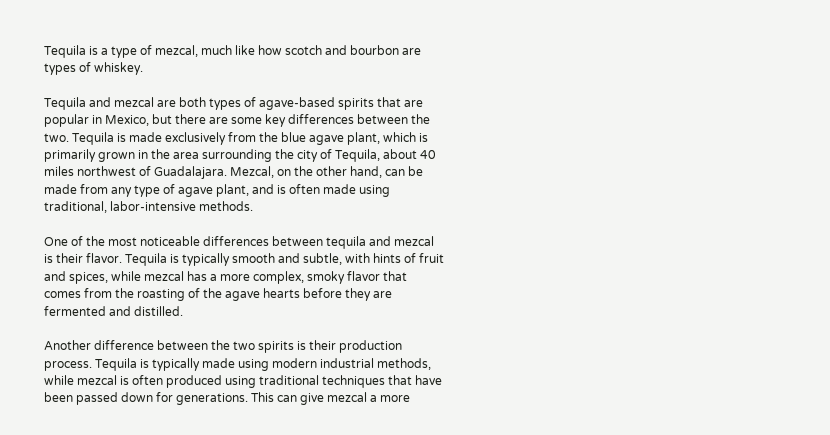Tequila is a type of mezcal, much like how scotch and bourbon are types of whiskey.

Tequila and mezcal are both types of agave-based spirits that are popular in Mexico, but there are some key differences between the two. Tequila is made exclusively from the blue agave plant, which is primarily grown in the area surrounding the city of Tequila, about 40 miles northwest of Guadalajara. Mezcal, on the other hand, can be made from any type of agave plant, and is often made using traditional, labor-intensive methods.

One of the most noticeable differences between tequila and mezcal is their flavor. Tequila is typically smooth and subtle, with hints of fruit and spices, while mezcal has a more complex, smoky flavor that comes from the roasting of the agave hearts before they are fermented and distilled.

Another difference between the two spirits is their production process. Tequila is typically made using modern industrial methods, while mezcal is often produced using traditional techniques that have been passed down for generations. This can give mezcal a more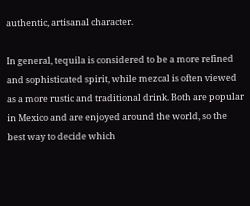authentic, artisanal character.

In general, tequila is considered to be a more refined and sophisticated spirit, while mezcal is often viewed as a more rustic and traditional drink. Both are popular in Mexico and are enjoyed around the world, so the best way to decide which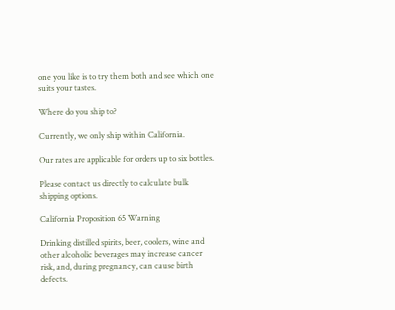one you like is to try them both and see which one suits your tastes.

Where do you ship to?

Currently, we only ship within California.

Our rates are applicable for orders up to six bottles.

Please contact us directly to calculate bulk shipping options.

California Proposition 65 Warning

Drinking distilled spirits, beer, coolers, wine and other alcoholic beverages may increase cancer risk, and, during pregnancy, can cause birth defects.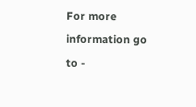For more information go to -